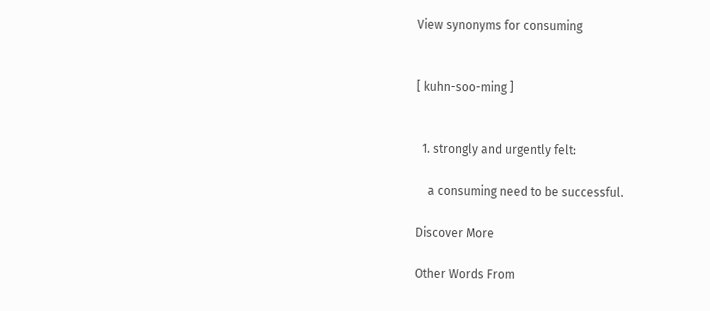View synonyms for consuming


[ kuhn-soo-ming ]


  1. strongly and urgently felt:

    a consuming need to be successful.

Discover More

Other Words From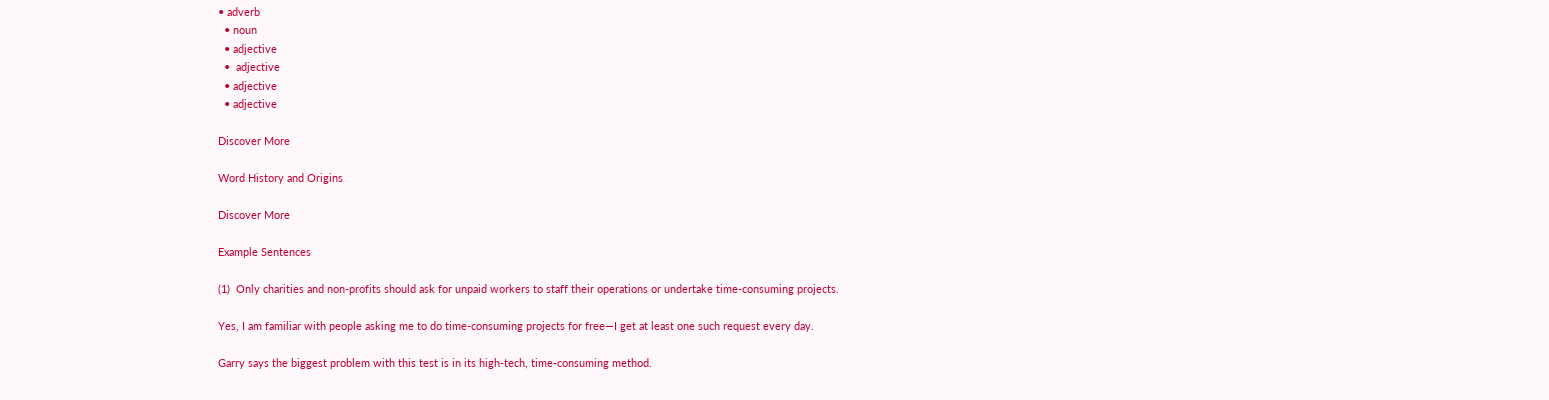• adverb
  • noun
  • adjective
  •  adjective
  • adjective
  • adjective

Discover More

Word History and Origins

Discover More

Example Sentences

(1)  Only charities and non-profits should ask for unpaid workers to staff their operations or undertake time-consuming projects.

Yes, I am familiar with people asking me to do time-consuming projects for free—I get at least one such request every day.

Garry says the biggest problem with this test is in its high-tech, time-consuming method.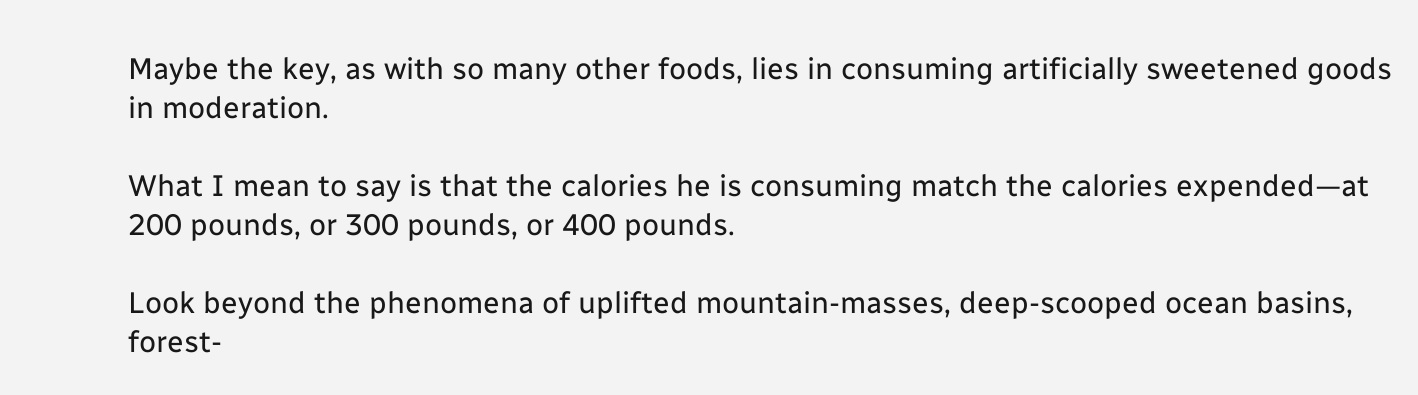Maybe the key, as with so many other foods, lies in consuming artificially sweetened goods in moderation.

What I mean to say is that the calories he is consuming match the calories expended—at 200 pounds, or 300 pounds, or 400 pounds.

Look beyond the phenomena of uplifted mountain-masses, deep-scooped ocean basins, forest-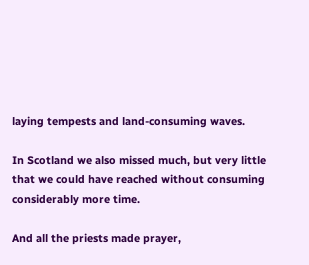laying tempests and land-consuming waves.

In Scotland we also missed much, but very little that we could have reached without consuming considerably more time.

And all the priests made prayer,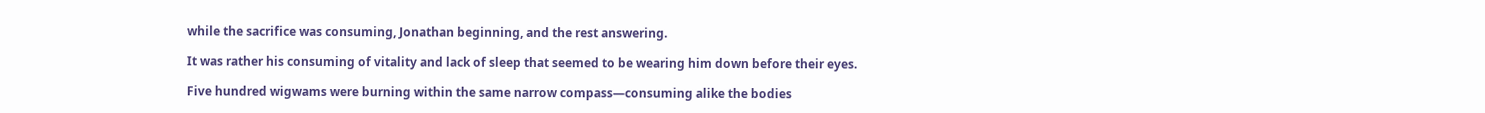while the sacrifice was consuming, Jonathan beginning, and the rest answering.

It was rather his consuming of vitality and lack of sleep that seemed to be wearing him down before their eyes.

Five hundred wigwams were burning within the same narrow compass—consuming alike the bodies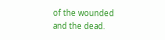of the wounded and the dead.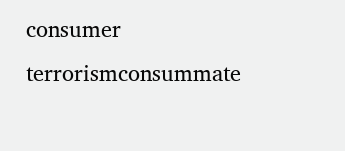consumer terrorismconsummate